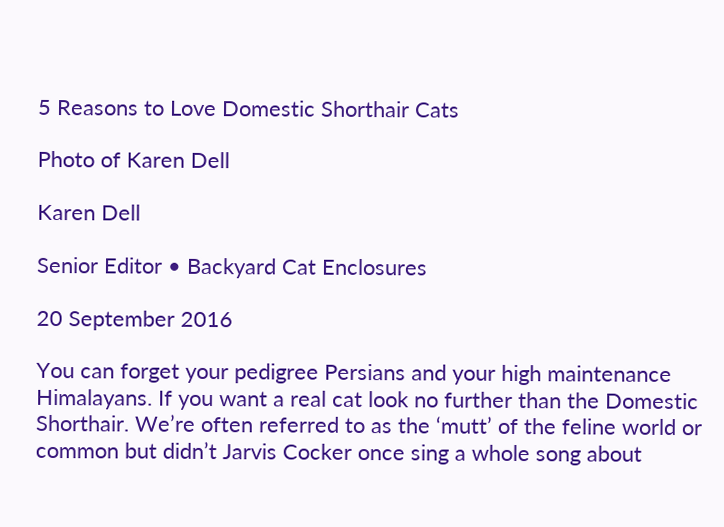5 Reasons to Love Domestic Shorthair Cats

Photo of Karen Dell

Karen Dell

Senior Editor • Backyard Cat Enclosures

20 September 2016

You can forget your pedigree Persians and your high maintenance Himalayans. If you want a real cat look no further than the Domestic Shorthair. We’re often referred to as the ‘mutt’ of the feline world or common but didn’t Jarvis Cocker once sing a whole song about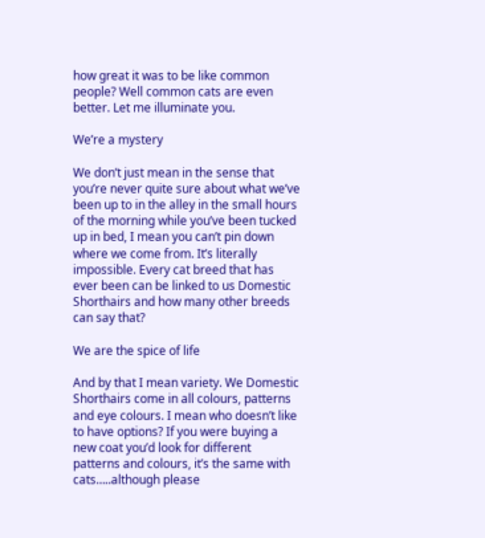how great it was to be like common people? Well common cats are even better. Let me illuminate you.

We’re a mystery

We don’t just mean in the sense that you’re never quite sure about what we’ve been up to in the alley in the small hours of the morning while you’ve been tucked up in bed, I mean you can’t pin down where we come from. It’s literally impossible. Every cat breed that has ever been can be linked to us Domestic Shorthairs and how many other breeds can say that?

We are the spice of life

And by that I mean variety. We Domestic Shorthairs come in all colours, patterns and eye colours. I mean who doesn’t like to have options? If you were buying a new coat you’d look for different patterns and colours, it’s the same with cats…..although please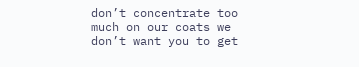don’t concentrate too much on our coats we don’t want you to get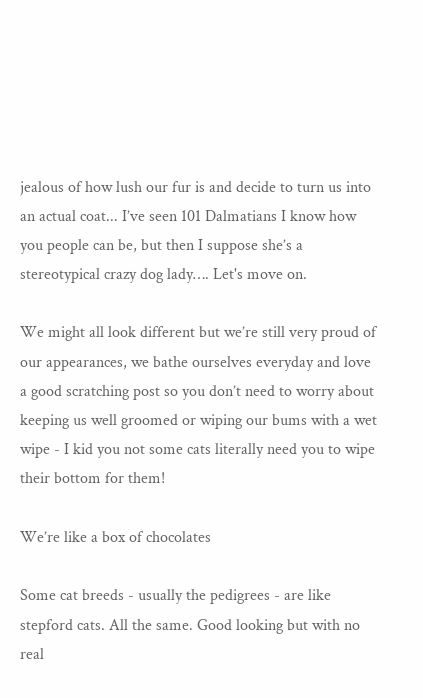jealous of how lush our fur is and decide to turn us into an actual coat... I’ve seen 101 Dalmatians I know how you people can be, but then I suppose she’s a stereotypical crazy dog lady…. Let's move on.

We might all look different but we’re still very proud of our appearances, we bathe ourselves everyday and love a good scratching post so you don’t need to worry about keeping us well groomed or wiping our bums with a wet wipe - I kid you not some cats literally need you to wipe their bottom for them!

We’re like a box of chocolates

Some cat breeds - usually the pedigrees - are like stepford cats. All the same. Good looking but with no real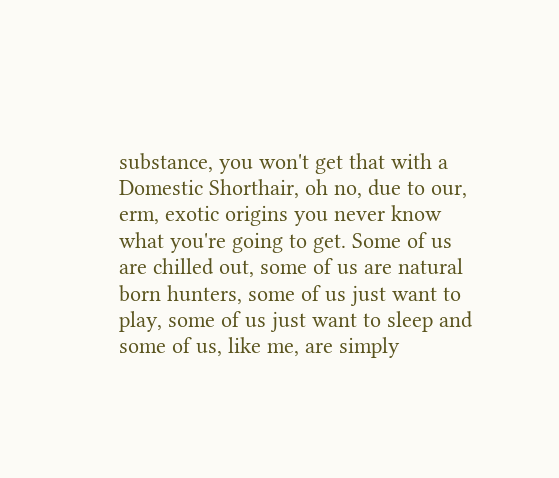substance, you won't get that with a Domestic Shorthair, oh no, due to our, erm, exotic origins you never know what you're going to get. Some of us are chilled out, some of us are natural born hunters, some of us just want to play, some of us just want to sleep and some of us, like me, are simply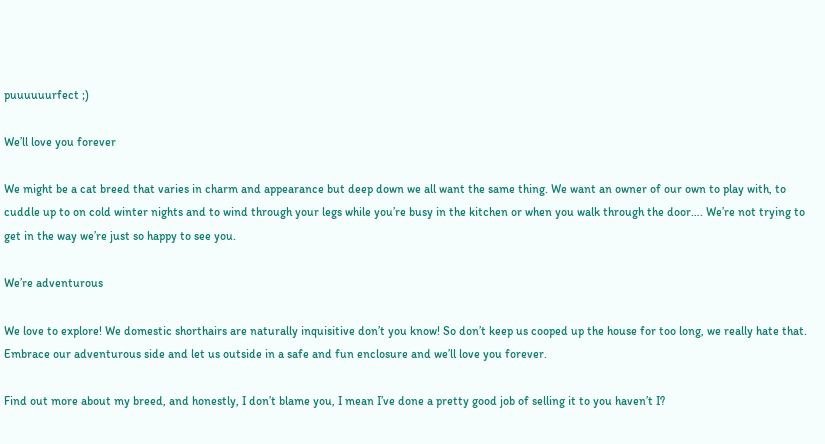puuuuuurfect ;)

We’ll love you forever

We might be a cat breed that varies in charm and appearance but deep down we all want the same thing. We want an owner of our own to play with, to cuddle up to on cold winter nights and to wind through your legs while you’re busy in the kitchen or when you walk through the door…. We’re not trying to get in the way we’re just so happy to see you.

We’re adventurous

We love to explore! We domestic shorthairs are naturally inquisitive don’t you know! So don’t keep us cooped up the house for too long, we really hate that. Embrace our adventurous side and let us outside in a safe and fun enclosure and we’ll love you forever.

Find out more about my breed, and honestly, I don’t blame you, I mean I’ve done a pretty good job of selling it to you haven’t I?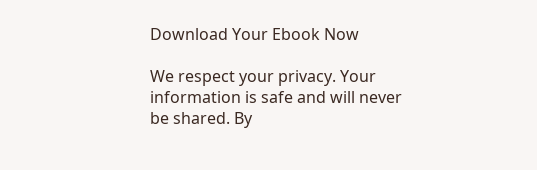Download Your Ebook Now

We respect your privacy. Your information is safe and will never be shared. By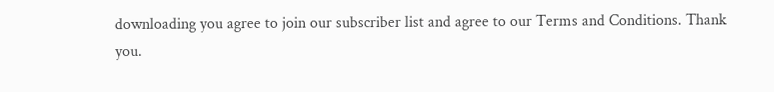downloading you agree to join our subscriber list and agree to our Terms and Conditions. Thank you.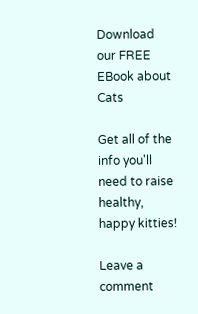Download our FREE EBook about Cats

Get all of the info you'll need to raise healthy, happy kitties!

Leave a comment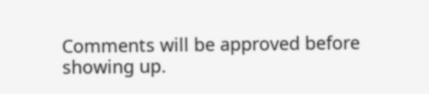Comments will be approved before showing up.